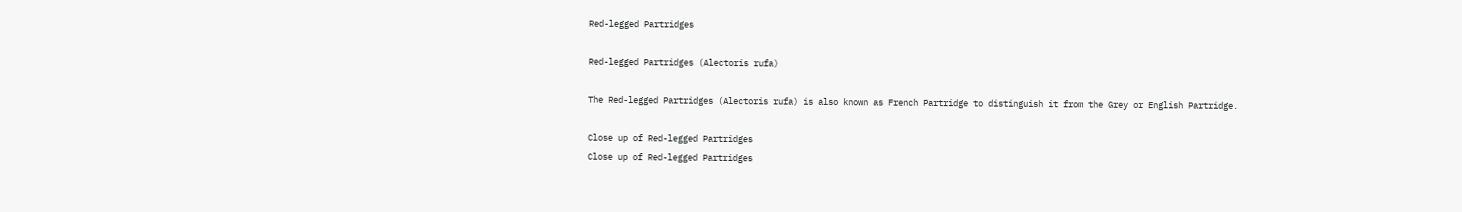Red-legged Partridges

Red-legged Partridges (Alectoris rufa)

The Red-legged Partridges (Alectoris rufa) is also known as French Partridge to distinguish it from the Grey or English Partridge.

Close up of Red-legged Partridges
Close up of Red-legged Partridges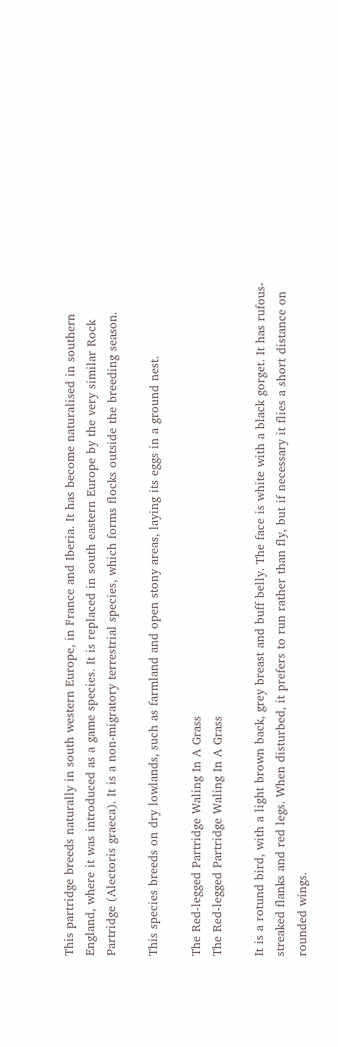This partridge breeds naturally in south western Europe, in France and Iberia. It has become naturalised in southern England, where it was introduced as a game species. It is replaced in south eastern Europe by the very similar Rock Partridge (Alectoris graeca). It is a non-migratory terrestrial species, which forms flocks outside the breeding season.

This species breeds on dry lowlands, such as farmland and open stony areas, laying its eggs in a ground nest.

The Red-legged Partridge Waling In A Grass
The Red-legged Partridge Waling In A Grass

It is a rotund bird, with a light brown back, grey breast and buff belly. The face is white with a black gorget. It has rufous-streaked flanks and red legs. When disturbed, it prefers to run rather than fly, but if necessary it flies a short distance on rounded wings.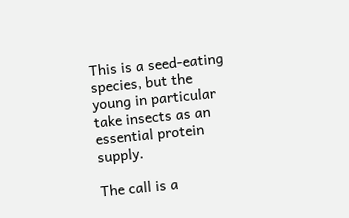This is a seed-eating species, but the young in particular take insects as an essential protein supply.

The call is a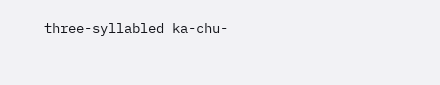three-syllabled ka-chu-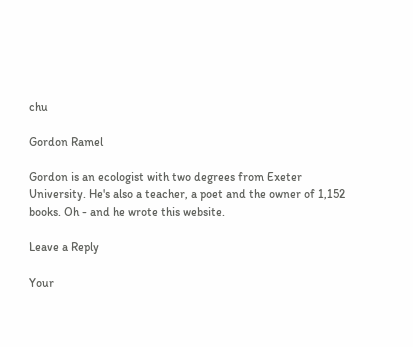chu

Gordon Ramel

Gordon is an ecologist with two degrees from Exeter University. He's also a teacher, a poet and the owner of 1,152 books. Oh - and he wrote this website.

Leave a Reply

Your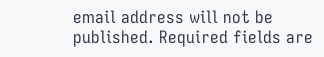email address will not be published. Required fields are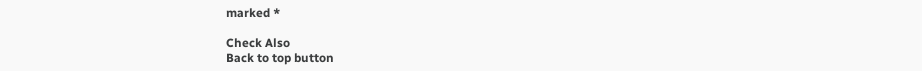marked *

Check Also
Back to top button